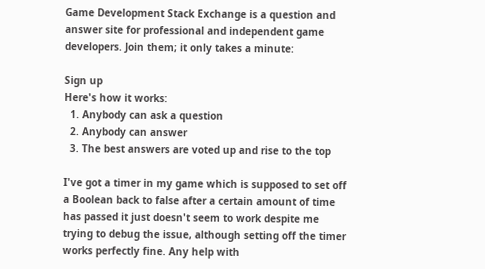Game Development Stack Exchange is a question and answer site for professional and independent game developers. Join them; it only takes a minute:

Sign up
Here's how it works:
  1. Anybody can ask a question
  2. Anybody can answer
  3. The best answers are voted up and rise to the top

I've got a timer in my game which is supposed to set off a Boolean back to false after a certain amount of time has passed it just doesn't seem to work despite me trying to debug the issue, although setting off the timer works perfectly fine. Any help with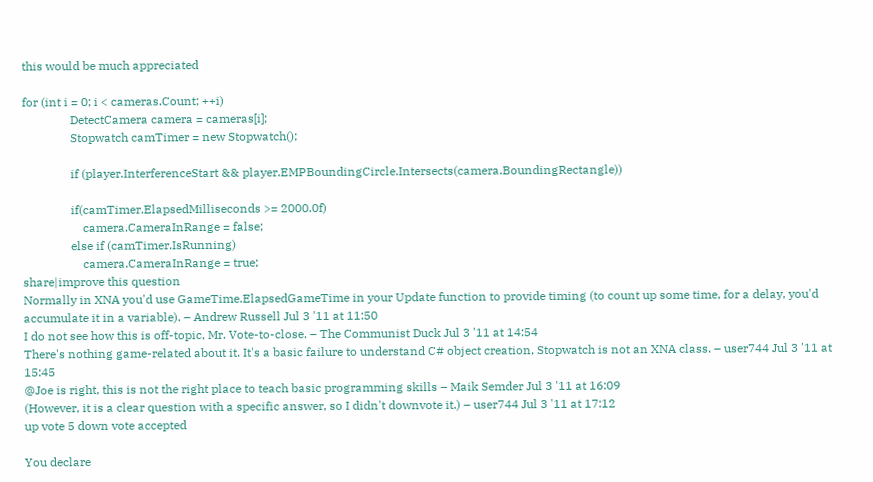this would be much appreciated

for (int i = 0; i < cameras.Count; ++i)
                DetectCamera camera = cameras[i];
                Stopwatch camTimer = new Stopwatch();

                if (player.InterferenceStart && player.EMPBoundingCircle.Intersects(camera.BoundingRectangle))

                if(camTimer.ElapsedMilliseconds >= 2000.0f)
                    camera.CameraInRange = false;
                else if (camTimer.IsRunning)
                    camera.CameraInRange = true;
share|improve this question
Normally in XNA you'd use GameTime.ElapsedGameTime in your Update function to provide timing (to count up some time, for a delay, you'd accumulate it in a variable). – Andrew Russell Jul 3 '11 at 11:50
I do not see how this is off-topic, Mr. Vote-to-close. – The Communist Duck Jul 3 '11 at 14:54
There's nothing game-related about it. It's a basic failure to understand C# object creation, Stopwatch is not an XNA class. – user744 Jul 3 '11 at 15:45
@Joe is right, this is not the right place to teach basic programming skills – Maik Semder Jul 3 '11 at 16:09
(However, it is a clear question with a specific answer, so I didn't downvote it.) – user744 Jul 3 '11 at 17:12
up vote 5 down vote accepted

You declare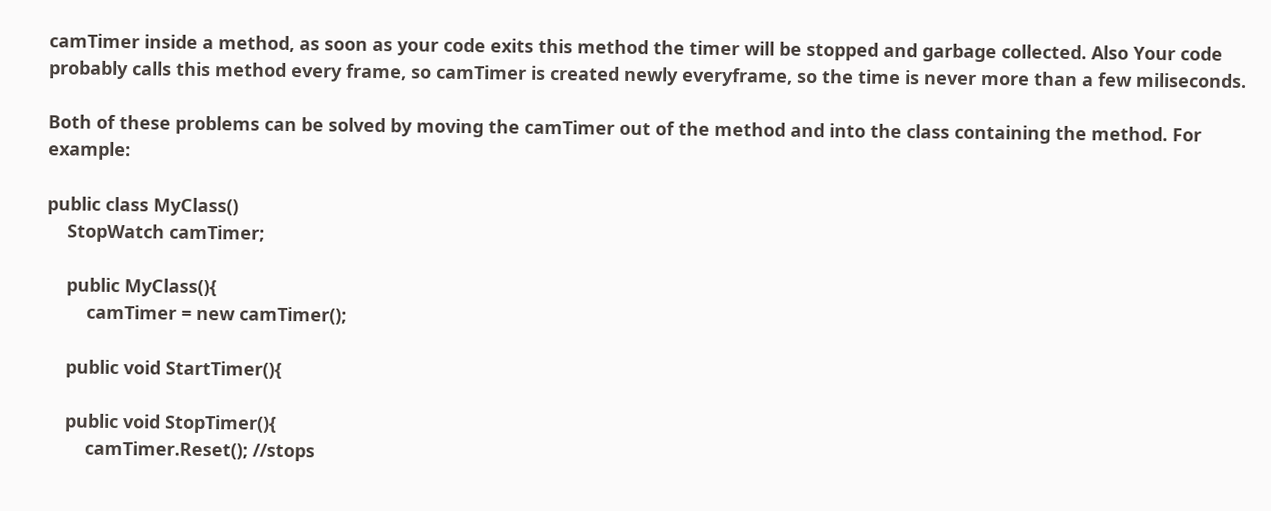camTimer inside a method, as soon as your code exits this method the timer will be stopped and garbage collected. Also Your code probably calls this method every frame, so camTimer is created newly everyframe, so the time is never more than a few miliseconds.

Both of these problems can be solved by moving the camTimer out of the method and into the class containing the method. For example:

public class MyClass()
    StopWatch camTimer;

    public MyClass(){
        camTimer = new camTimer();

    public void StartTimer(){

    public void StopTimer(){
        camTimer.Reset(); //stops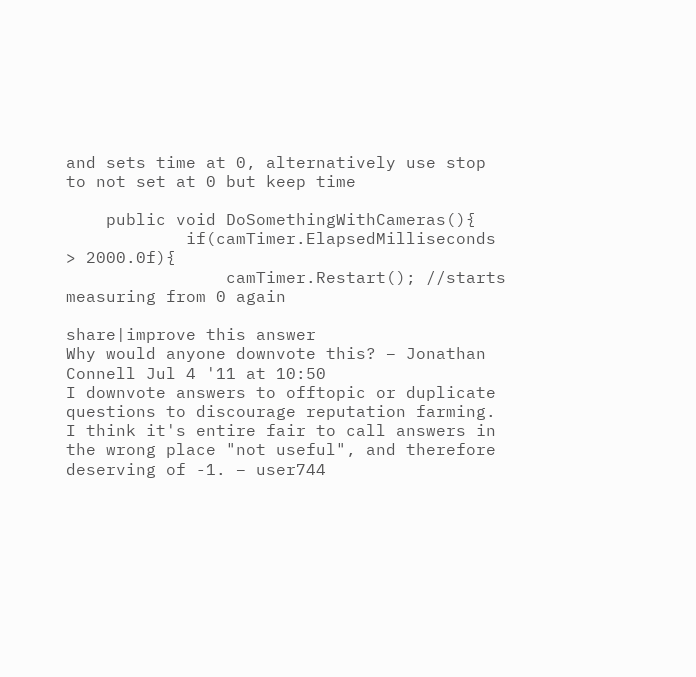and sets time at 0, alternatively use stop to not set at 0 but keep time

    public void DoSomethingWithCameras(){
            if(camTimer.ElapsedMilliseconds > 2000.0f){
                camTimer.Restart(); //starts measuring from 0 again

share|improve this answer
Why would anyone downvote this? – Jonathan Connell Jul 4 '11 at 10:50
I downvote answers to offtopic or duplicate questions to discourage reputation farming. I think it's entire fair to call answers in the wrong place "not useful", and therefore deserving of -1. – user744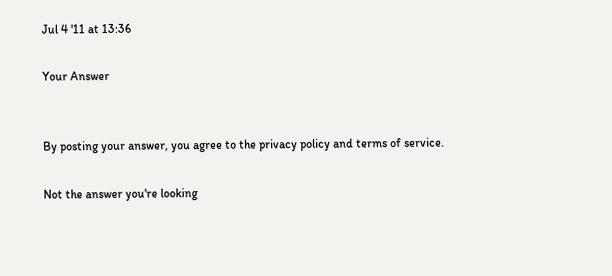Jul 4 '11 at 13:36

Your Answer


By posting your answer, you agree to the privacy policy and terms of service.

Not the answer you're looking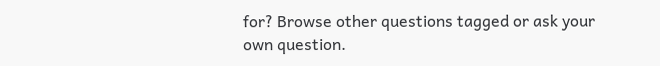for? Browse other questions tagged or ask your own question.